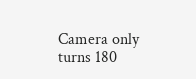Camera only turns 180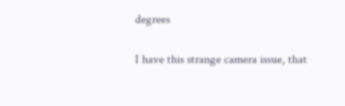degrees

I have this strange camera issue, that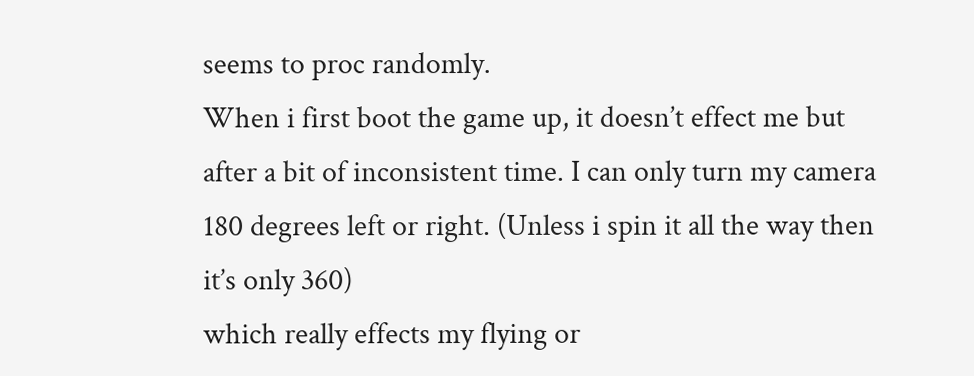seems to proc randomly.
When i first boot the game up, it doesn’t effect me but after a bit of inconsistent time. I can only turn my camera 180 degrees left or right. (Unless i spin it all the way then it’s only 360)
which really effects my flying or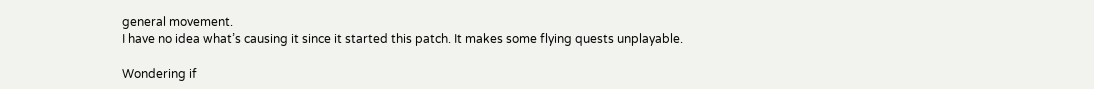general movement.
I have no idea what’s causing it since it started this patch. It makes some flying quests unplayable.

Wondering if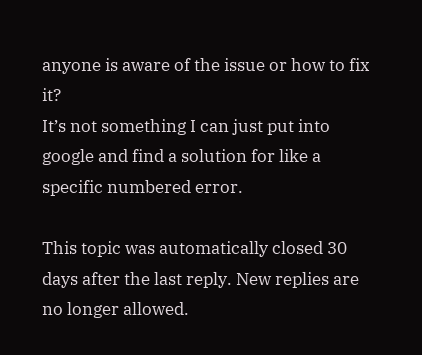anyone is aware of the issue or how to fix it?
It’s not something I can just put into google and find a solution for like a specific numbered error.

This topic was automatically closed 30 days after the last reply. New replies are no longer allowed.